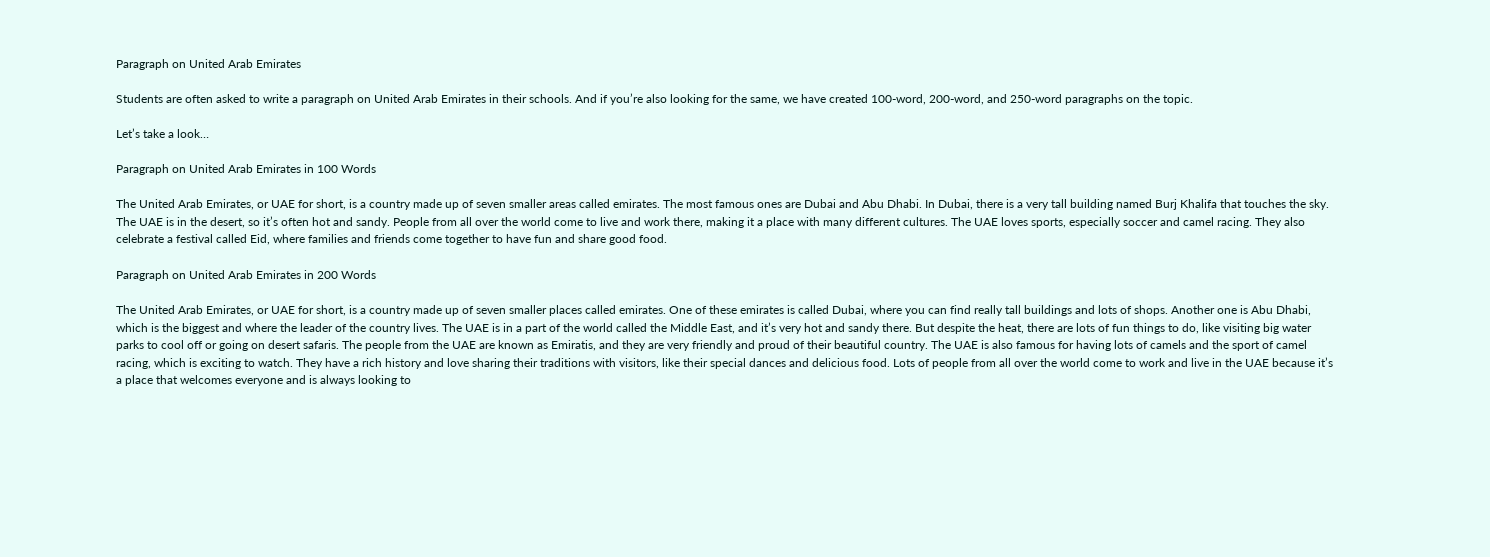Paragraph on United Arab Emirates

Students are often asked to write a paragraph on United Arab Emirates in their schools. And if you’re also looking for the same, we have created 100-word, 200-word, and 250-word paragraphs on the topic.

Let’s take a look…

Paragraph on United Arab Emirates in 100 Words

The United Arab Emirates, or UAE for short, is a country made up of seven smaller areas called emirates. The most famous ones are Dubai and Abu Dhabi. In Dubai, there is a very tall building named Burj Khalifa that touches the sky. The UAE is in the desert, so it’s often hot and sandy. People from all over the world come to live and work there, making it a place with many different cultures. The UAE loves sports, especially soccer and camel racing. They also celebrate a festival called Eid, where families and friends come together to have fun and share good food.

Paragraph on United Arab Emirates in 200 Words

The United Arab Emirates, or UAE for short, is a country made up of seven smaller places called emirates. One of these emirates is called Dubai, where you can find really tall buildings and lots of shops. Another one is Abu Dhabi, which is the biggest and where the leader of the country lives. The UAE is in a part of the world called the Middle East, and it’s very hot and sandy there. But despite the heat, there are lots of fun things to do, like visiting big water parks to cool off or going on desert safaris. The people from the UAE are known as Emiratis, and they are very friendly and proud of their beautiful country. The UAE is also famous for having lots of camels and the sport of camel racing, which is exciting to watch. They have a rich history and love sharing their traditions with visitors, like their special dances and delicious food. Lots of people from all over the world come to work and live in the UAE because it’s a place that welcomes everyone and is always looking to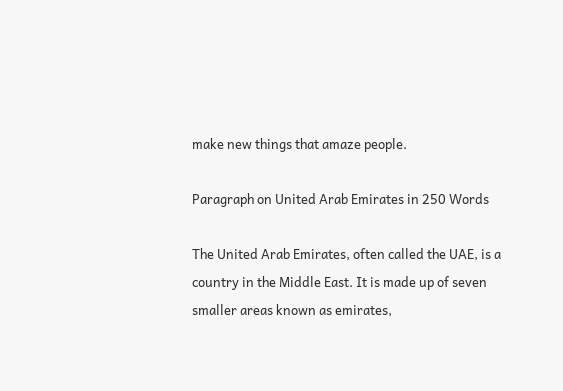make new things that amaze people.

Paragraph on United Arab Emirates in 250 Words

The United Arab Emirates, often called the UAE, is a country in the Middle East. It is made up of seven smaller areas known as emirates,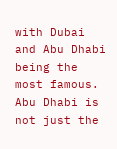with Dubai and Abu Dhabi being the most famous. Abu Dhabi is not just the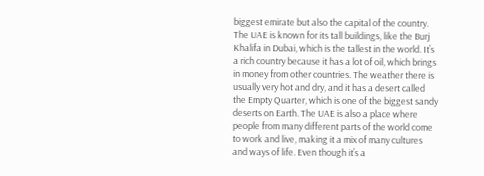biggest emirate but also the capital of the country. The UAE is known for its tall buildings, like the Burj Khalifa in Dubai, which is the tallest in the world. It’s a rich country because it has a lot of oil, which brings in money from other countries. The weather there is usually very hot and dry, and it has a desert called the Empty Quarter, which is one of the biggest sandy deserts on Earth. The UAE is also a place where people from many different parts of the world come to work and live, making it a mix of many cultures and ways of life. Even though it’s a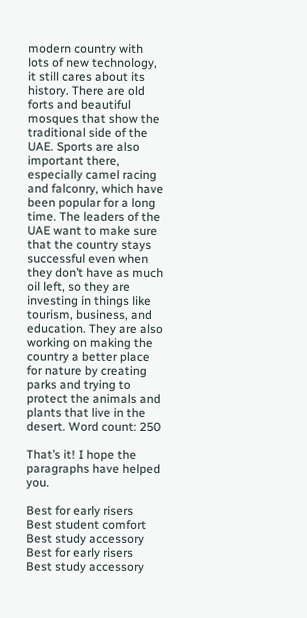modern country with lots of new technology, it still cares about its history. There are old forts and beautiful mosques that show the traditional side of the UAE. Sports are also important there, especially camel racing and falconry, which have been popular for a long time. The leaders of the UAE want to make sure that the country stays successful even when they don’t have as much oil left, so they are investing in things like tourism, business, and education. They are also working on making the country a better place for nature by creating parks and trying to protect the animals and plants that live in the desert. Word count: 250

That’s it! I hope the paragraphs have helped you.

Best for early risers
Best student comfort
Best study accessory
Best for early risers
Best study accessory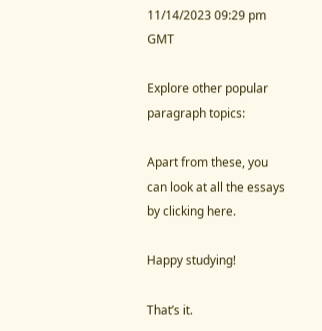11/14/2023 09:29 pm GMT

Explore other popular paragraph topics:

Apart from these, you can look at all the essays by clicking here.

Happy studying!

That’s it.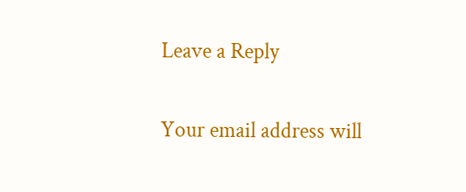Leave a Reply

Your email address will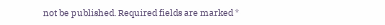not be published. Required fields are marked *